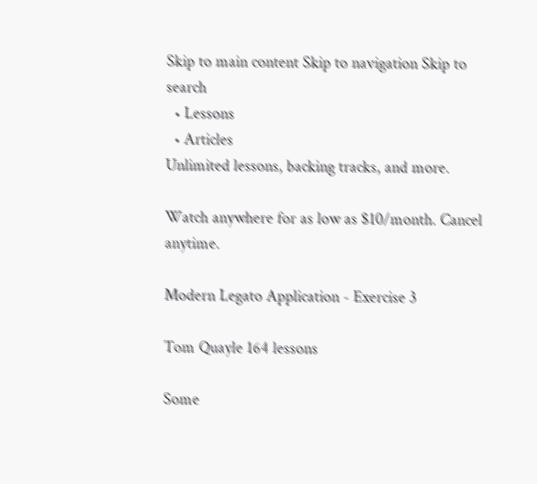Skip to main content Skip to navigation Skip to search
  • Lessons
  • Articles
Unlimited lessons, backing tracks, and more.

Watch anywhere for as low as $10/month. Cancel anytime.

Modern Legato Application - Exercise 3

Tom Quayle 164 lessons

Some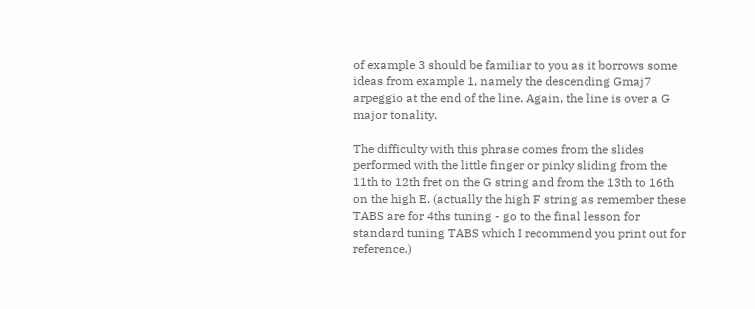of example 3 should be familiar to you as it borrows some ideas from example 1, namely the descending Gmaj7 arpeggio at the end of the line. Again, the line is over a G major tonality.

The difficulty with this phrase comes from the slides performed with the little finger or pinky sliding from the 11th to 12th fret on the G string and from the 13th to 16th on the high E. (actually the high F string as remember these TABS are for 4ths tuning - go to the final lesson for standard tuning TABS which I recommend you print out for reference.)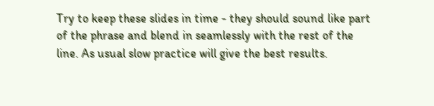Try to keep these slides in time - they should sound like part of the phrase and blend in seamlessly with the rest of the line. As usual slow practice will give the best results.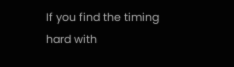If you find the timing hard with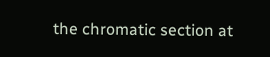the chromatic section at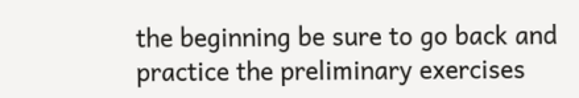the beginning be sure to go back and practice the preliminary exercises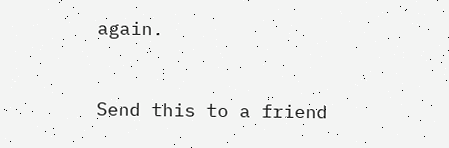again.


Send this to a friend